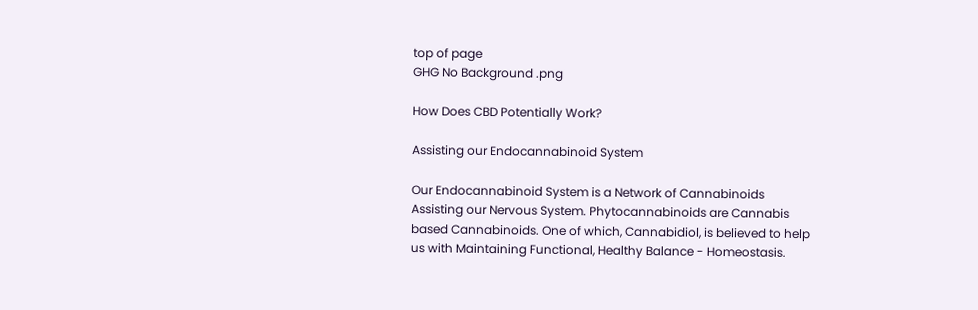top of page
GHG No Background .png

How Does CBD Potentially Work?

Assisting our Endocannabinoid System

Our Endocannabinoid System is a Network of Cannabinoids Assisting our Nervous System. Phytocannabinoids are Cannabis based Cannabinoids. One of which, Cannabidiol, is believed to help us with Maintaining Functional, Healthy Balance - Homeostasis.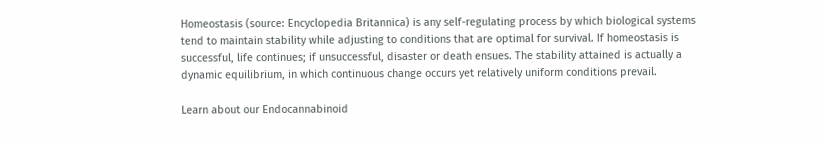Homeostasis (source: Encyclopedia Britannica) is any self-regulating process by which biological systems tend to maintain stability while adjusting to conditions that are optimal for survival. If homeostasis is successful, life continues; if unsuccessful, disaster or death ensues. The stability attained is actually a dynamic equilibrium, in which continuous change occurs yet relatively uniform conditions prevail.

Learn about our Endocannabinoid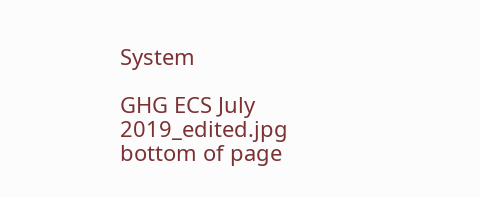System

GHG ECS July 2019_edited.jpg
bottom of page